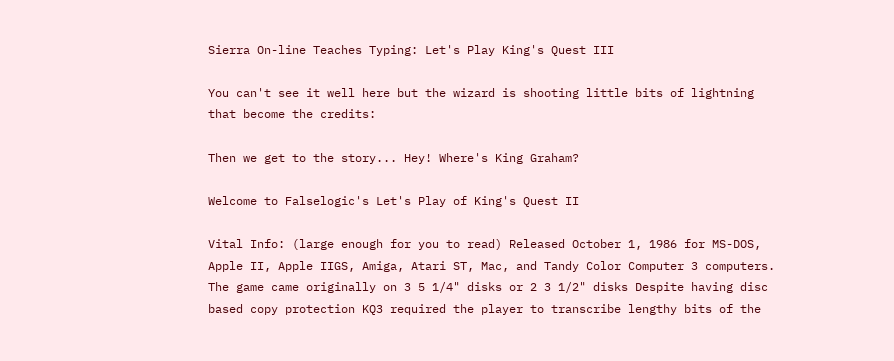Sierra On-line Teaches Typing: Let's Play King's Quest III

You can't see it well here but the wizard is shooting little bits of lightning that become the credits:

Then we get to the story... Hey! Where's King Graham?

Welcome to Falselogic's Let's Play of King's Quest II

Vital Info: (large enough for you to read) Released October 1, 1986 for MS-DOS, Apple II, Apple IIGS, Amiga, Atari ST, Mac, and Tandy Color Computer 3 computers. The game came originally on 3 5 1/4" disks or 2 3 1/2" disks Despite having disc based copy protection KQ3 required the player to transcribe lengthy bits of the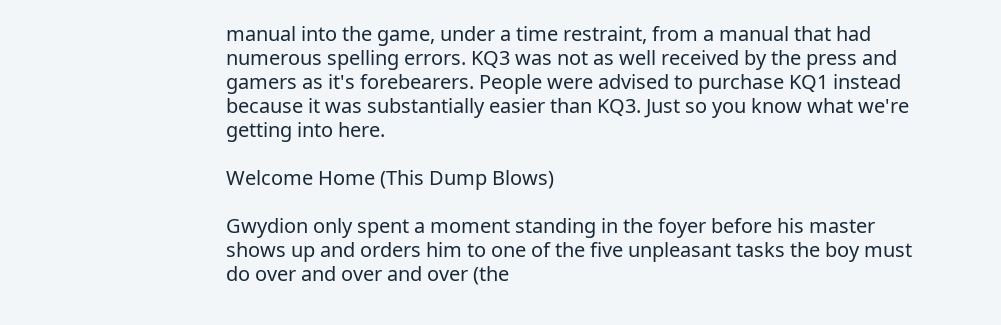manual into the game, under a time restraint, from a manual that had numerous spelling errors. KQ3 was not as well received by the press and gamers as it's forebearers. People were advised to purchase KQ1 instead because it was substantially easier than KQ3. Just so you know what we're getting into here.

Welcome Home (This Dump Blows)

Gwydion only spent a moment standing in the foyer before his master shows up and orders him to one of the five unpleasant tasks the boy must do over and over and over (the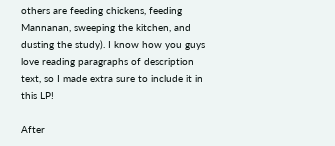others are feeding chickens, feeding Mannanan, sweeping the kitchen, and dusting the study). I know how you guys love reading paragraphs of description text, so I made extra sure to include it in this LP!

After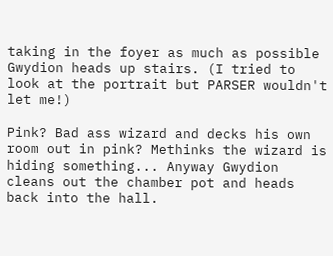taking in the foyer as much as possible Gwydion heads up stairs. (I tried to look at the portrait but PARSER wouldn't let me!)

Pink? Bad ass wizard and decks his own room out in pink? Methinks the wizard is hiding something... Anyway Gwydion cleans out the chamber pot and heads back into the hall.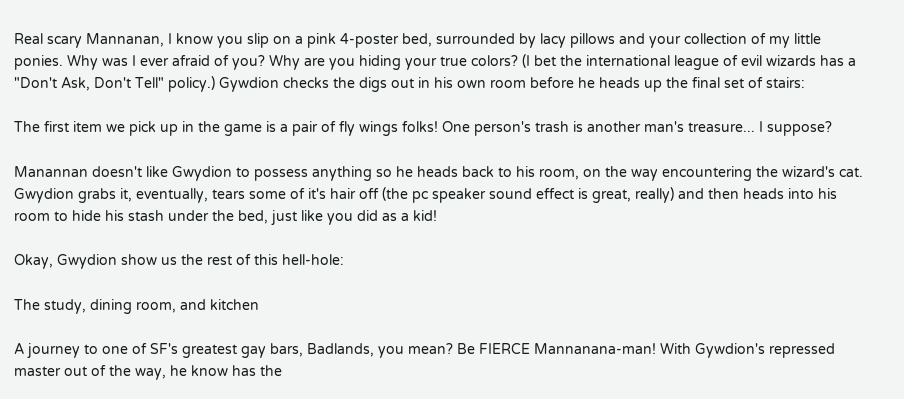Real scary Mannanan, I know you slip on a pink 4-poster bed, surrounded by lacy pillows and your collection of my little ponies. Why was I ever afraid of you? Why are you hiding your true colors? (I bet the international league of evil wizards has a "Don't Ask, Don't Tell" policy.) Gywdion checks the digs out in his own room before he heads up the final set of stairs:

The first item we pick up in the game is a pair of fly wings folks! One person's trash is another man's treasure... I suppose?

Manannan doesn't like Gwydion to possess anything so he heads back to his room, on the way encountering the wizard's cat. Gwydion grabs it, eventually, tears some of it's hair off (the pc speaker sound effect is great, really) and then heads into his room to hide his stash under the bed, just like you did as a kid!

Okay, Gwydion show us the rest of this hell-hole:

The study, dining room, and kitchen

A journey to one of SF's greatest gay bars, Badlands, you mean? Be FIERCE Mannanana-man! With Gywdion's repressed master out of the way, he know has the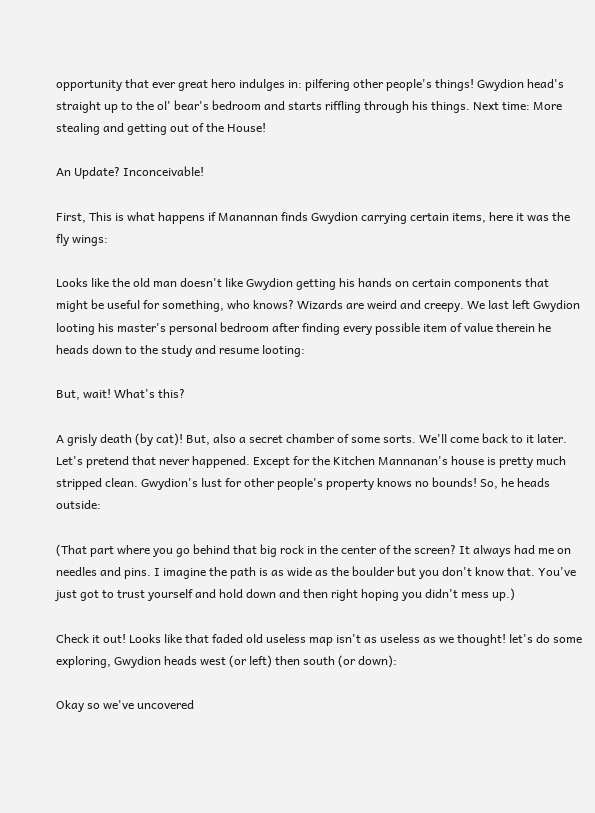opportunity that ever great hero indulges in: pilfering other people's things! Gwydion head's straight up to the ol' bear's bedroom and starts riffling through his things. Next time: More stealing and getting out of the House!

An Update? Inconceivable!

First, This is what happens if Manannan finds Gwydion carrying certain items, here it was the fly wings:

Looks like the old man doesn't like Gwydion getting his hands on certain components that might be useful for something, who knows? Wizards are weird and creepy. We last left Gwydion looting his master's personal bedroom after finding every possible item of value therein he heads down to the study and resume looting:

But, wait! What's this?

A grisly death (by cat)! But, also a secret chamber of some sorts. We'll come back to it later. Let's pretend that never happened. Except for the Kitchen Mannanan's house is pretty much stripped clean. Gwydion's lust for other people's property knows no bounds! So, he heads outside:

(That part where you go behind that big rock in the center of the screen? It always had me on needles and pins. I imagine the path is as wide as the boulder but you don't know that. You've just got to trust yourself and hold down and then right hoping you didn't mess up.)

Check it out! Looks like that faded old useless map isn't as useless as we thought! let's do some exploring, Gwydion heads west (or left) then south (or down):

Okay so we've uncovered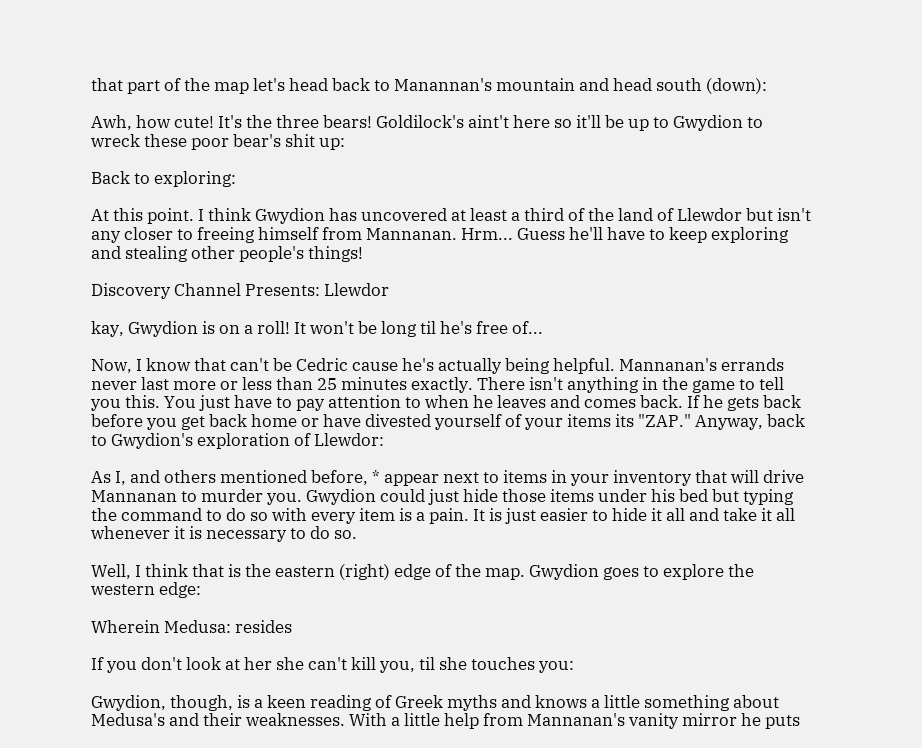that part of the map let's head back to Manannan's mountain and head south (down):

Awh, how cute! It's the three bears! Goldilock's aint't here so it'll be up to Gwydion to wreck these poor bear's shit up:

Back to exploring:

At this point. I think Gwydion has uncovered at least a third of the land of Llewdor but isn't any closer to freeing himself from Mannanan. Hrm... Guess he'll have to keep exploring and stealing other people's things!

Discovery Channel Presents: Llewdor

kay, Gwydion is on a roll! It won't be long til he's free of...

Now, I know that can't be Cedric cause he's actually being helpful. Mannanan's errands never last more or less than 25 minutes exactly. There isn't anything in the game to tell you this. You just have to pay attention to when he leaves and comes back. If he gets back before you get back home or have divested yourself of your items its "ZAP." Anyway, back to Gwydion's exploration of Llewdor:

As I, and others mentioned before, * appear next to items in your inventory that will drive Mannanan to murder you. Gwydion could just hide those items under his bed but typing the command to do so with every item is a pain. It is just easier to hide it all and take it all whenever it is necessary to do so.

Well, I think that is the eastern (right) edge of the map. Gwydion goes to explore the western edge:

Wherein Medusa: resides

If you don't look at her she can't kill you, til she touches you:

Gwydion, though, is a keen reading of Greek myths and knows a little something about Medusa's and their weaknesses. With a little help from Mannanan's vanity mirror he puts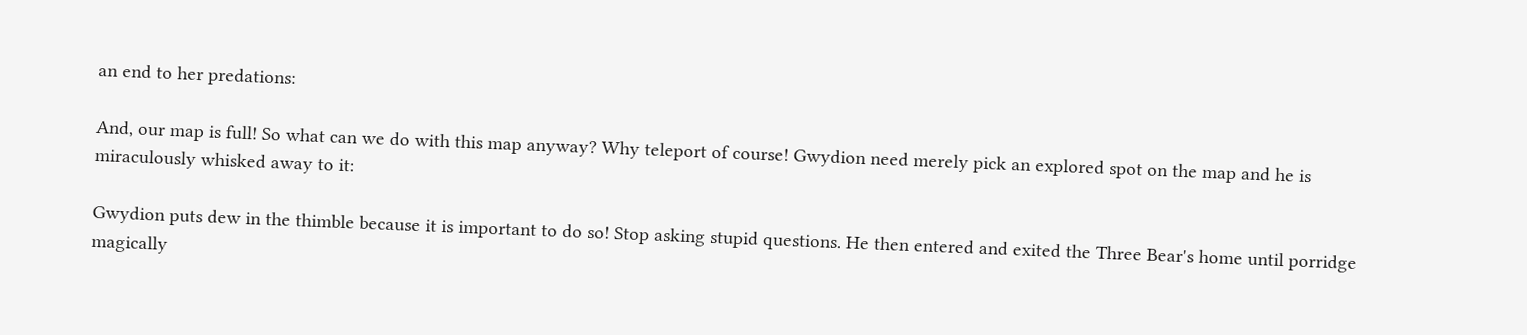an end to her predations:

And, our map is full! So what can we do with this map anyway? Why teleport of course! Gwydion need merely pick an explored spot on the map and he is miraculously whisked away to it:

Gwydion puts dew in the thimble because it is important to do so! Stop asking stupid questions. He then entered and exited the Three Bear's home until porridge magically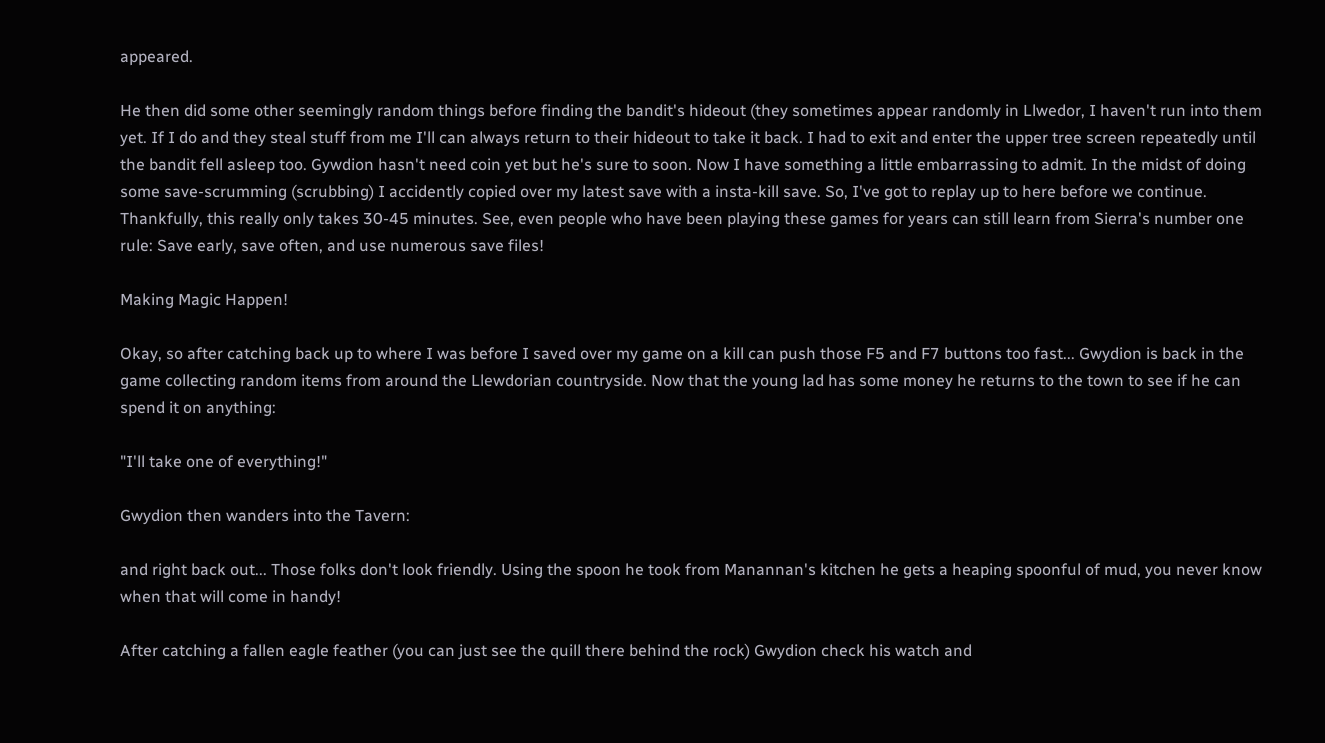appeared.

He then did some other seemingly random things before finding the bandit's hideout (they sometimes appear randomly in Llwedor, I haven't run into them yet. If I do and they steal stuff from me I'll can always return to their hideout to take it back. I had to exit and enter the upper tree screen repeatedly until the bandit fell asleep too. Gywdion hasn't need coin yet but he's sure to soon. Now I have something a little embarrassing to admit. In the midst of doing some save-scrumming (scrubbing) I accidently copied over my latest save with a insta-kill save. So, I've got to replay up to here before we continue. Thankfully, this really only takes 30-45 minutes. See, even people who have been playing these games for years can still learn from Sierra's number one rule: Save early, save often, and use numerous save files!

Making Magic Happen!

Okay, so after catching back up to where I was before I saved over my game on a kill can push those F5 and F7 buttons too fast... Gwydion is back in the game collecting random items from around the Llewdorian countryside. Now that the young lad has some money he returns to the town to see if he can spend it on anything:

"I'll take one of everything!"

Gwydion then wanders into the Tavern:

and right back out... Those folks don't look friendly. Using the spoon he took from Manannan's kitchen he gets a heaping spoonful of mud, you never know when that will come in handy!

After catching a fallen eagle feather (you can just see the quill there behind the rock) Gwydion check his watch and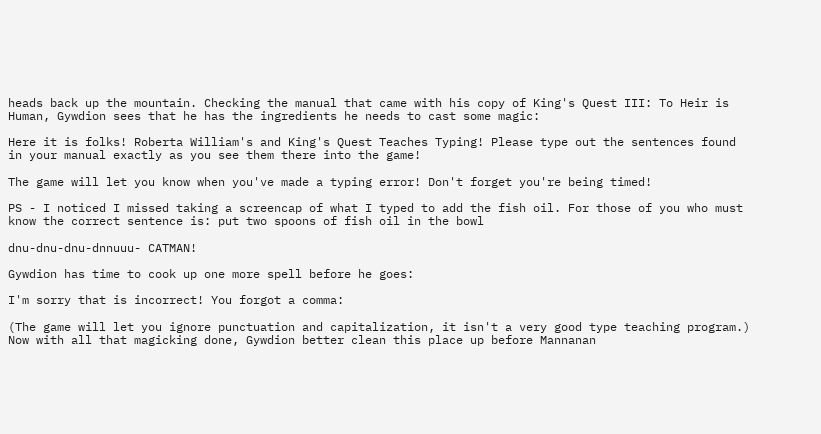heads back up the mountain. Checking the manual that came with his copy of King's Quest III: To Heir is Human, Gywdion sees that he has the ingredients he needs to cast some magic:

Here it is folks! Roberta William's and King's Quest Teaches Typing! Please type out the sentences found in your manual exactly as you see them there into the game!

The game will let you know when you've made a typing error! Don't forget you're being timed!

PS - I noticed I missed taking a screencap of what I typed to add the fish oil. For those of you who must know the correct sentence is: put two spoons of fish oil in the bowl

dnu-dnu-dnu-dnnuuu- CATMAN!

Gywdion has time to cook up one more spell before he goes:

I'm sorry that is incorrect! You forgot a comma:

(The game will let you ignore punctuation and capitalization, it isn't a very good type teaching program.) Now with all that magicking done, Gywdion better clean this place up before Mannanan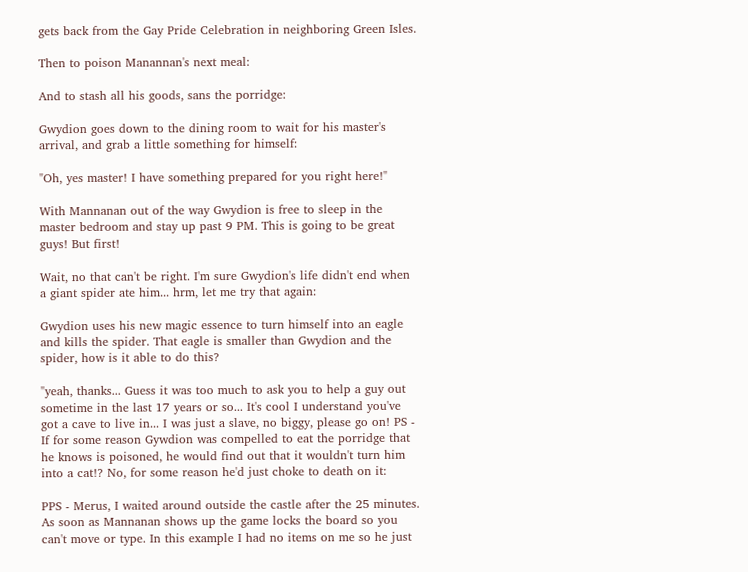gets back from the Gay Pride Celebration in neighboring Green Isles.

Then to poison Manannan's next meal:

And to stash all his goods, sans the porridge:

Gwydion goes down to the dining room to wait for his master's arrival, and grab a little something for himself:

"Oh, yes master! I have something prepared for you right here!"

With Mannanan out of the way Gwydion is free to sleep in the master bedroom and stay up past 9 PM. This is going to be great guys! But first!

Wait, no that can't be right. I'm sure Gwydion's life didn't end when a giant spider ate him... hrm, let me try that again:

Gwydion uses his new magic essence to turn himself into an eagle and kills the spider. That eagle is smaller than Gwydion and the spider, how is it able to do this?

"yeah, thanks... Guess it was too much to ask you to help a guy out sometime in the last 17 years or so... It's cool I understand you've got a cave to live in... I was just a slave, no biggy, please go on! PS - If for some reason Gywdion was compelled to eat the porridge that he knows is poisoned, he would find out that it wouldn't turn him into a cat!? No, for some reason he'd just choke to death on it:

PPS - Merus, I waited around outside the castle after the 25 minutes. As soon as Mannanan shows up the game locks the board so you can't move or type. In this example I had no items on me so he just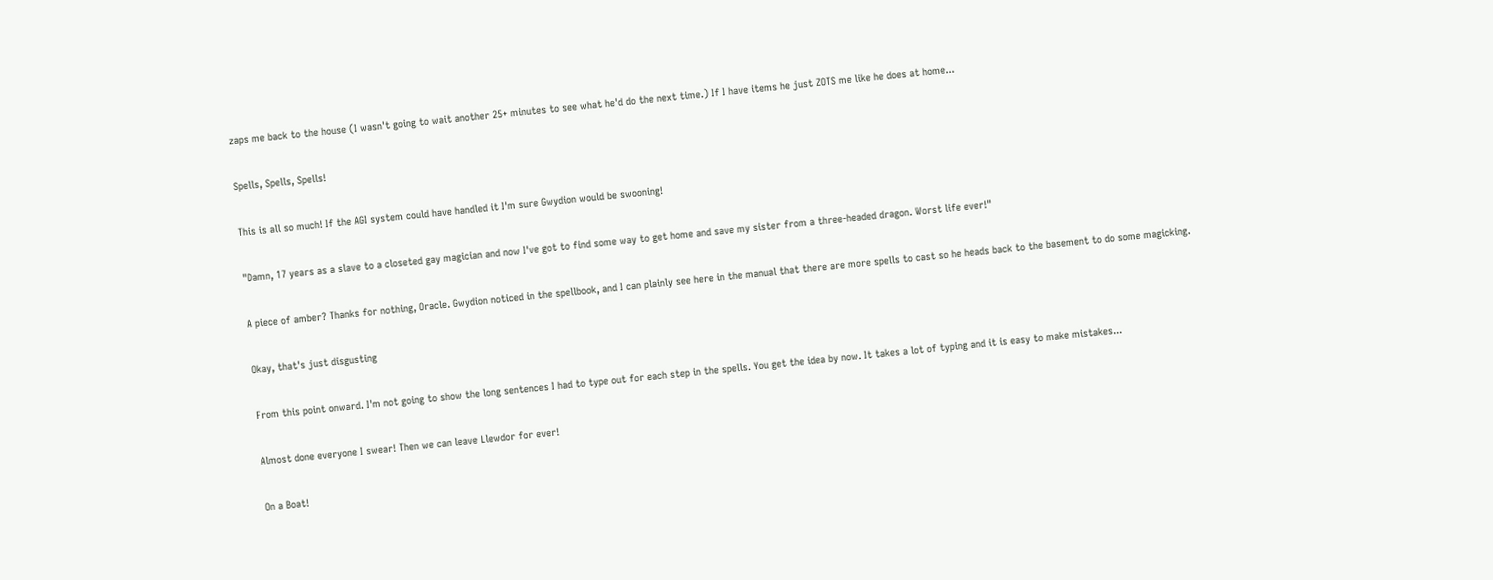zaps me back to the house (I wasn't going to wait another 25+ minutes to see what he'd do the next time.) If I have items he just ZOTS me like he does at home...

Spells, Spells, Spells!

This is all so much! If the AGI system could have handled it I'm sure Gwydion would be swooning!

"Damn, 17 years as a slave to a closeted gay magician and now I've got to find some way to get home and save my sister from a three-headed dragon. Worst life ever!"

A piece of amber? Thanks for nothing, Oracle. Gwydion noticed in the spellbook, and I can plainly see here in the manual that there are more spells to cast so he heads back to the basement to do some magicking.

Okay, that's just disgusting

From this point onward. I'm not going to show the long sentences I had to type out for each step in the spells. You get the idea by now. It takes a lot of typing and it is easy to make mistakes...

Almost done everyone I swear! Then we can leave Llewdor for ever!

On a Boat!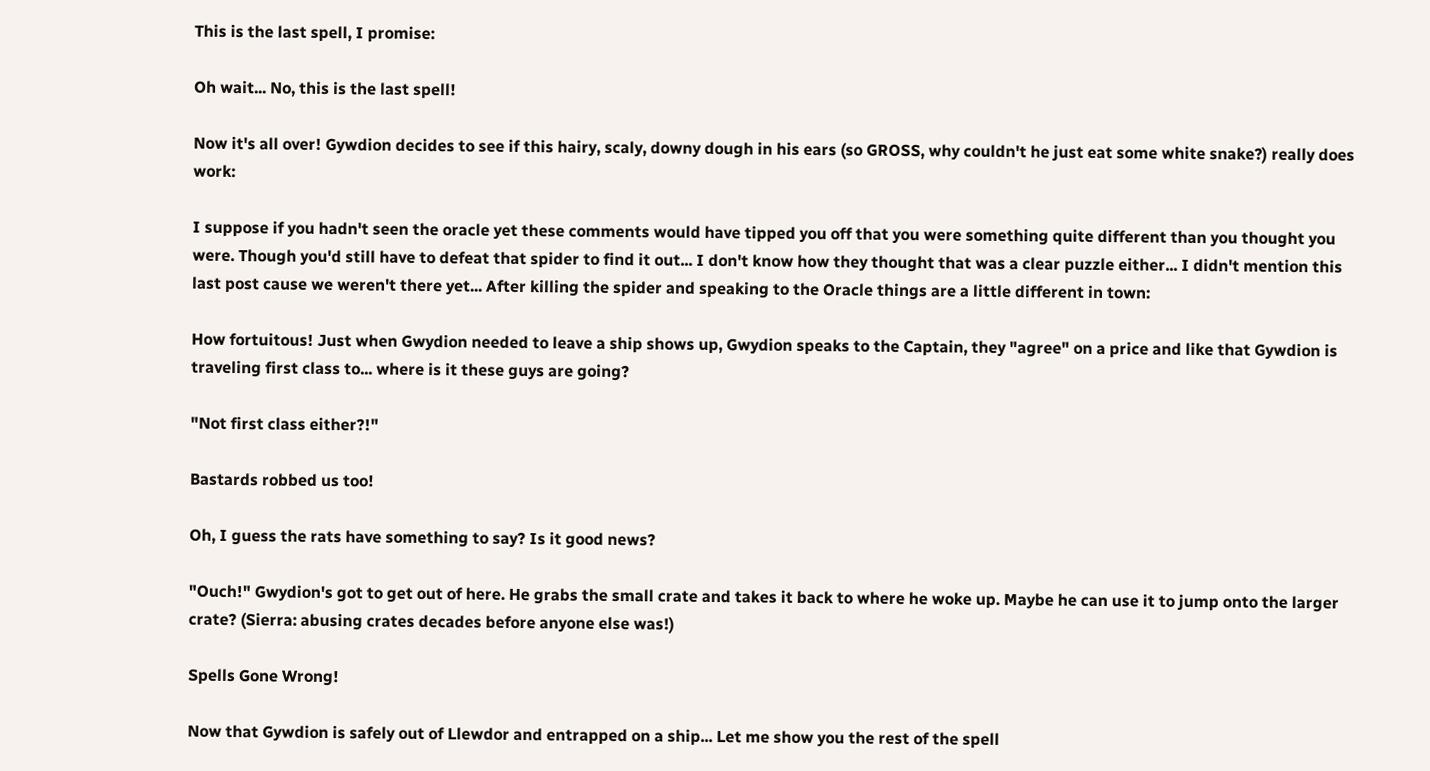This is the last spell, I promise:

Oh wait... No, this is the last spell!

Now it's all over! Gywdion decides to see if this hairy, scaly, downy dough in his ears (so GROSS, why couldn't he just eat some white snake?) really does work:

I suppose if you hadn't seen the oracle yet these comments would have tipped you off that you were something quite different than you thought you were. Though you'd still have to defeat that spider to find it out... I don't know how they thought that was a clear puzzle either... I didn't mention this last post cause we weren't there yet... After killing the spider and speaking to the Oracle things are a little different in town:

How fortuitous! Just when Gwydion needed to leave a ship shows up, Gwydion speaks to the Captain, they "agree" on a price and like that Gywdion is traveling first class to... where is it these guys are going?

"Not first class either?!"

Bastards robbed us too!

Oh, I guess the rats have something to say? Is it good news?

"Ouch!" Gwydion's got to get out of here. He grabs the small crate and takes it back to where he woke up. Maybe he can use it to jump onto the larger crate? (Sierra: abusing crates decades before anyone else was!)

Spells Gone Wrong!

Now that Gywdion is safely out of Llewdor and entrapped on a ship... Let me show you the rest of the spell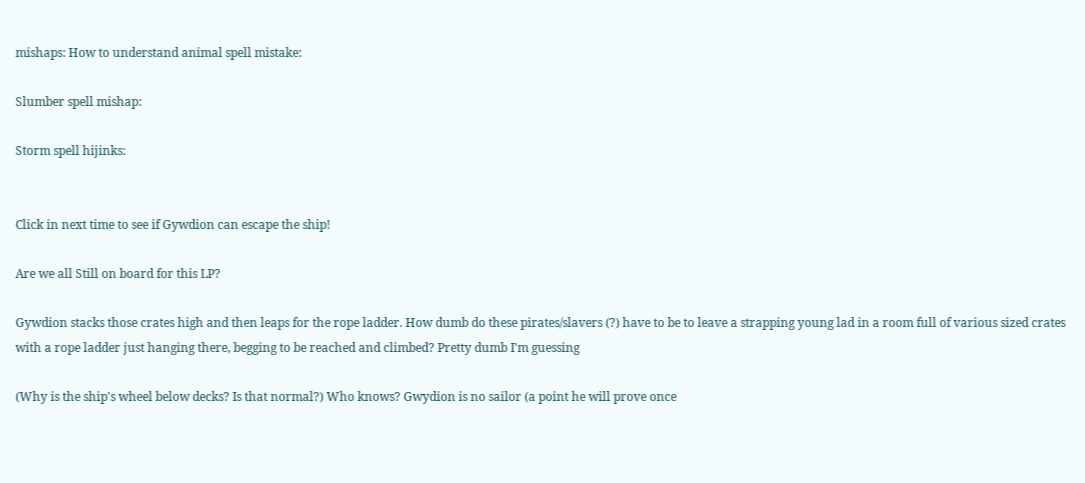mishaps: How to understand animal spell mistake:

Slumber spell mishap:

Storm spell hijinks:


Click in next time to see if Gywdion can escape the ship!

Are we all Still on board for this LP?

Gywdion stacks those crates high and then leaps for the rope ladder. How dumb do these pirates/slavers (?) have to be to leave a strapping young lad in a room full of various sized crates with a rope ladder just hanging there, begging to be reached and climbed? Pretty dumb I'm guessing

(Why is the ship's wheel below decks? Is that normal?) Who knows? Gwydion is no sailor (a point he will prove once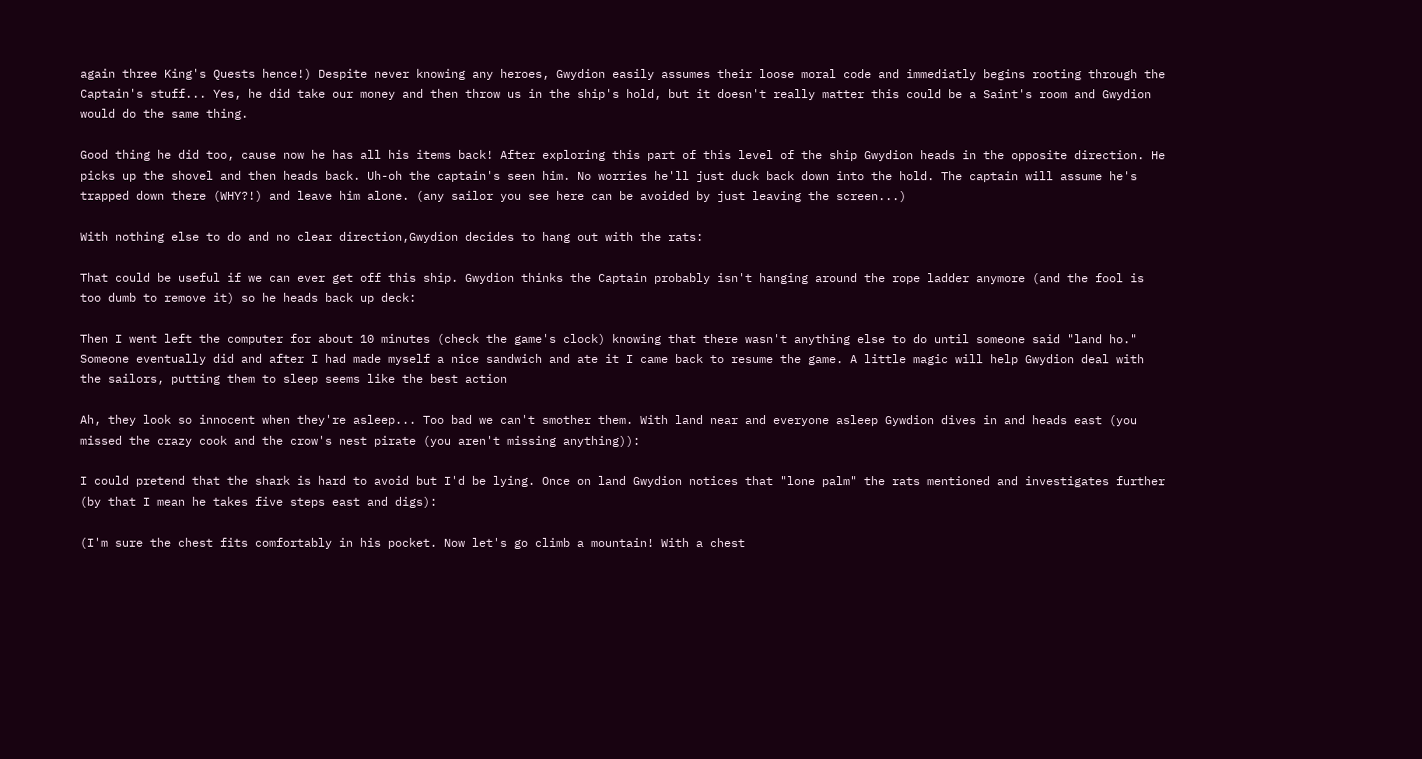again three King's Quests hence!) Despite never knowing any heroes, Gwydion easily assumes their loose moral code and immediatly begins rooting through the Captain's stuff... Yes, he did take our money and then throw us in the ship's hold, but it doesn't really matter this could be a Saint's room and Gwydion would do the same thing.

Good thing he did too, cause now he has all his items back! After exploring this part of this level of the ship Gwydion heads in the opposite direction. He picks up the shovel and then heads back. Uh-oh the captain's seen him. No worries he'll just duck back down into the hold. The captain will assume he's trapped down there (WHY?!) and leave him alone. (any sailor you see here can be avoided by just leaving the screen...)

With nothing else to do and no clear direction,Gwydion decides to hang out with the rats:

That could be useful if we can ever get off this ship. Gwydion thinks the Captain probably isn't hanging around the rope ladder anymore (and the fool is too dumb to remove it) so he heads back up deck:

Then I went left the computer for about 10 minutes (check the game's clock) knowing that there wasn't anything else to do until someone said "land ho." Someone eventually did and after I had made myself a nice sandwich and ate it I came back to resume the game. A little magic will help Gwydion deal with the sailors, putting them to sleep seems like the best action

Ah, they look so innocent when they're asleep... Too bad we can't smother them. With land near and everyone asleep Gywdion dives in and heads east (you missed the crazy cook and the crow's nest pirate (you aren't missing anything)):

I could pretend that the shark is hard to avoid but I'd be lying. Once on land Gwydion notices that "lone palm" the rats mentioned and investigates further (by that I mean he takes five steps east and digs):

(I'm sure the chest fits comfortably in his pocket. Now let's go climb a mountain! With a chest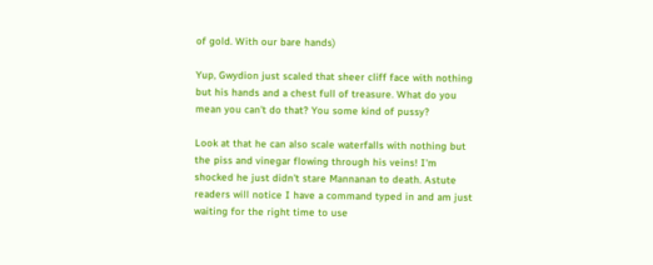of gold. With our bare hands)

Yup, Gwydion just scaled that sheer cliff face with nothing but his hands and a chest full of treasure. What do you mean you can't do that? You some kind of pussy?

Look at that he can also scale waterfalls with nothing but the piss and vinegar flowing through his veins! I'm shocked he just didn't stare Mannanan to death. Astute readers will notice I have a command typed in and am just waiting for the right time to use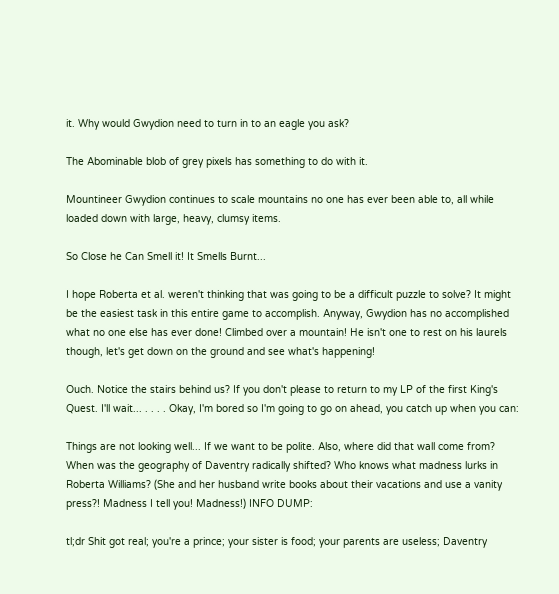it. Why would Gwydion need to turn in to an eagle you ask?

The Abominable blob of grey pixels has something to do with it.

Mountineer Gwydion continues to scale mountains no one has ever been able to, all while loaded down with large, heavy, clumsy items.

So Close he Can Smell it! It Smells Burnt...

I hope Roberta et al. weren't thinking that was going to be a difficult puzzle to solve? It might be the easiest task in this entire game to accomplish. Anyway, Gwydion has no accomplished what no one else has ever done! Climbed over a mountain! He isn't one to rest on his laurels though, let's get down on the ground and see what's happening!

Ouch. Notice the stairs behind us? If you don't please to return to my LP of the first King's Quest. I'll wait... . . . . Okay, I'm bored so I'm going to go on ahead, you catch up when you can:

Things are not looking well... If we want to be polite. Also, where did that wall come from? When was the geography of Daventry radically shifted? Who knows what madness lurks in Roberta Williams? (She and her husband write books about their vacations and use a vanity press?! Madness I tell you! Madness!) INFO DUMP:

tl;dr Shit got real; you're a prince; your sister is food; your parents are useless; Daventry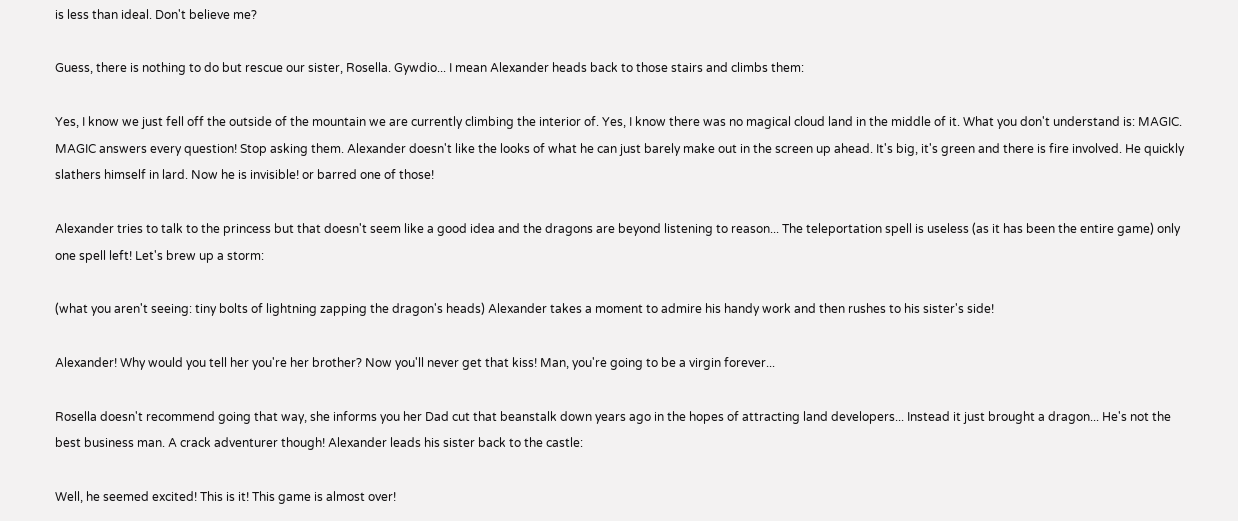is less than ideal. Don't believe me?

Guess, there is nothing to do but rescue our sister, Rosella. Gywdio... I mean Alexander heads back to those stairs and climbs them:

Yes, I know we just fell off the outside of the mountain we are currently climbing the interior of. Yes, I know there was no magical cloud land in the middle of it. What you don't understand is: MAGIC. MAGIC answers every question! Stop asking them. Alexander doesn't like the looks of what he can just barely make out in the screen up ahead. It's big, it's green and there is fire involved. He quickly slathers himself in lard. Now he is invisible! or barred one of those!

Alexander tries to talk to the princess but that doesn't seem like a good idea and the dragons are beyond listening to reason... The teleportation spell is useless (as it has been the entire game) only one spell left! Let's brew up a storm:

(what you aren't seeing: tiny bolts of lightning zapping the dragon's heads) Alexander takes a moment to admire his handy work and then rushes to his sister's side!

Alexander! Why would you tell her you're her brother? Now you'll never get that kiss! Man, you're going to be a virgin forever...

Rosella doesn't recommend going that way, she informs you her Dad cut that beanstalk down years ago in the hopes of attracting land developers... Instead it just brought a dragon... He's not the best business man. A crack adventurer though! Alexander leads his sister back to the castle:

Well, he seemed excited! This is it! This game is almost over!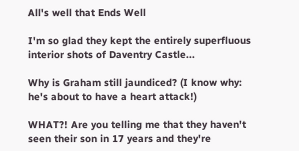All's well that Ends Well

I'm so glad they kept the entirely superfluous interior shots of Daventry Castle...

Why is Graham still jaundiced? (I know why: he's about to have a heart attack!)

WHAT?! Are you telling me that they haven't seen their son in 17 years and they're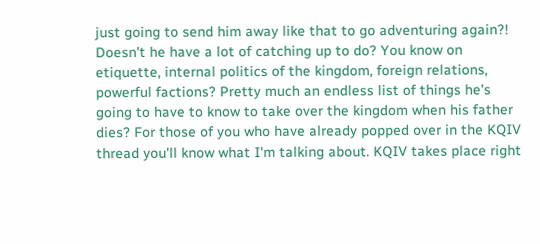just going to send him away like that to go adventuring again?! Doesn't he have a lot of catching up to do? You know on etiquette, internal politics of the kingdom, foreign relations, powerful factions? Pretty much an endless list of things he's going to have to know to take over the kingdom when his father dies? For those of you who have already popped over in the KQIV thread you'll know what I'm talking about. KQIV takes place right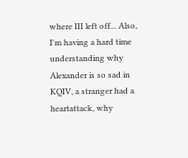where III left off... Also, I'm having a hard time understanding why Alexander is so sad in KQIV, a stranger had a heartattack, why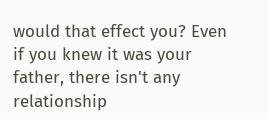would that effect you? Even if you knew it was your father, there isn't any relationship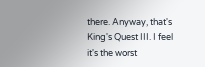there. Anyway, that's King's Quest III. I feel it's the worst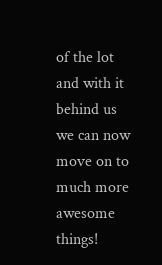of the lot and with it behind us we can now move on to much more awesome things!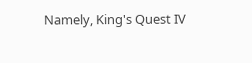Namely, King's Quest IV